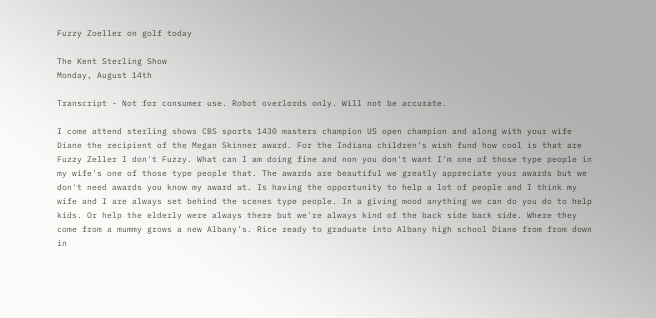Fuzzy Zoeller on golf today

The Kent Sterling Show
Monday, August 14th

Transcript - Not for consumer use. Robot overlords only. Will not be accurate.

I come attend sterling shows CBS sports 1430 masters champion US open champion and along with your wife Diane the recipient of the Megan Skinner award. For the Indiana children's wish fund how cool is that are Fuzzy Zeller I don't Fuzzy. What can I am doing fine and non you don't want I'm one of those type people in my wife's one of those type people that. The awards are beautiful we greatly appreciate your awards but we don't need awards you know my award at. Is having the opportunity to help a lot of people and I think my wife and I are always set behind the scenes type people. In a giving mood anything we can do you do to help kids. Or help the elderly were always there but we're always kind of the back side back side. Where they come from a mummy grows a new Albany's. Rice ready to graduate into Albany high school Diane from from down in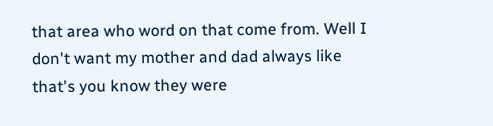that area who word on that come from. Well I don't want my mother and dad always like that's you know they were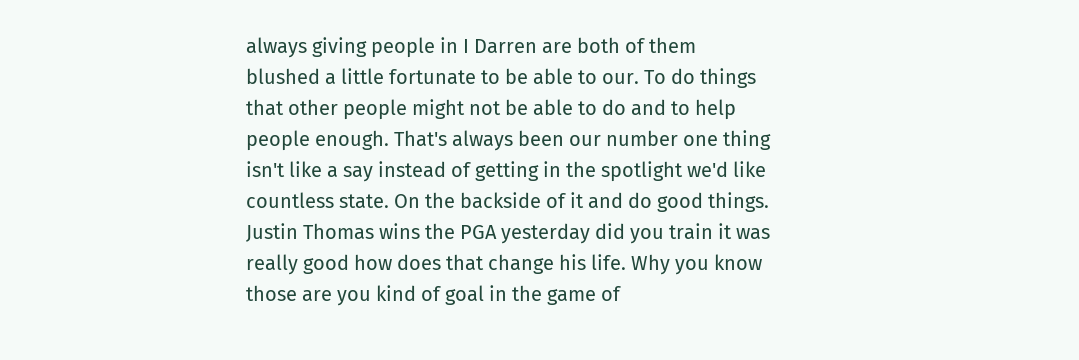always giving people in I Darren are both of them blushed a little fortunate to be able to our. To do things that other people might not be able to do and to help people enough. That's always been our number one thing isn't like a say instead of getting in the spotlight we'd like countless state. On the backside of it and do good things. Justin Thomas wins the PGA yesterday did you train it was really good how does that change his life. Why you know those are you kind of goal in the game of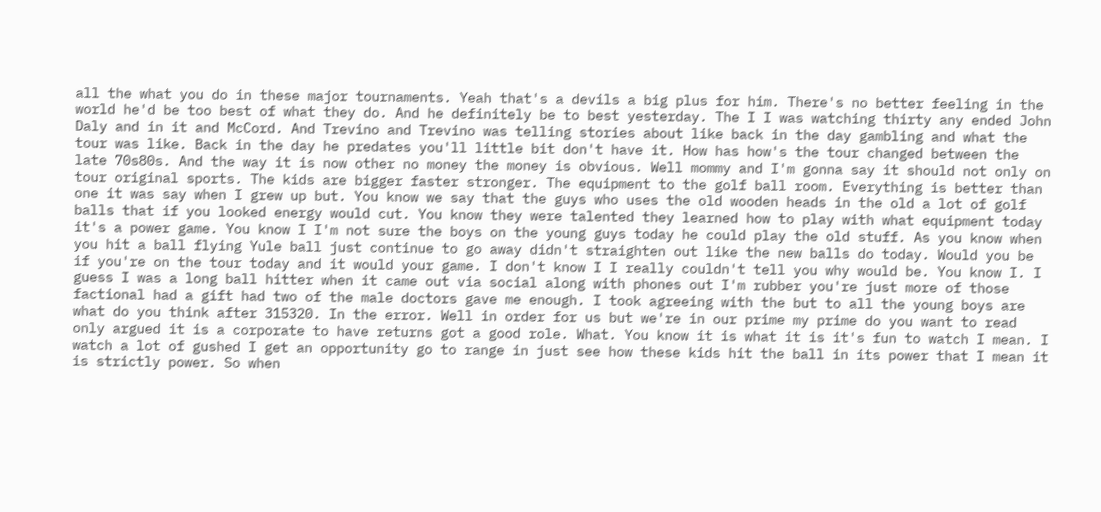all the what you do in these major tournaments. Yeah that's a devils a big plus for him. There's no better feeling in the world he'd be too best of what they do. And he definitely be to best yesterday. The I I was watching thirty any ended John Daly and in it and McCord. And Trevino and Trevino was telling stories about like back in the day gambling and what the tour was like. Back in the day he predates you'll little bit don't have it. How has how's the tour changed between the late 70s80s. And the way it is now other no money the money is obvious. Well mommy and I'm gonna say it should not only on tour original sports. The kids are bigger faster stronger. The equipment to the golf ball room. Everything is better than one it was say when I grew up but. You know we say that the guys who uses the old wooden heads in the old a lot of golf balls that if you looked energy would cut. You know they were talented they learned how to play with what equipment today it's a power game. You know I I'm not sure the boys on the young guys today he could play the old stuff. As you know when you hit a ball flying Yule ball just continue to go away didn't straighten out like the new balls do today. Would you be if you're on the tour today and it would your game. I don't know I I really couldn't tell you why would be. You know I. I guess I was a long ball hitter when it came out via social along with phones out I'm rubber you're just more of those factional had a gift had two of the male doctors gave me enough. I took agreeing with the but to all the young boys are what do you think after 315320. In the error. Well in order for us but we're in our prime my prime do you want to read only argued it is a corporate to have returns got a good role. What. You know it is what it is it's fun to watch I mean. I watch a lot of gushed I get an opportunity go to range in just see how these kids hit the ball in its power that I mean it is strictly power. So when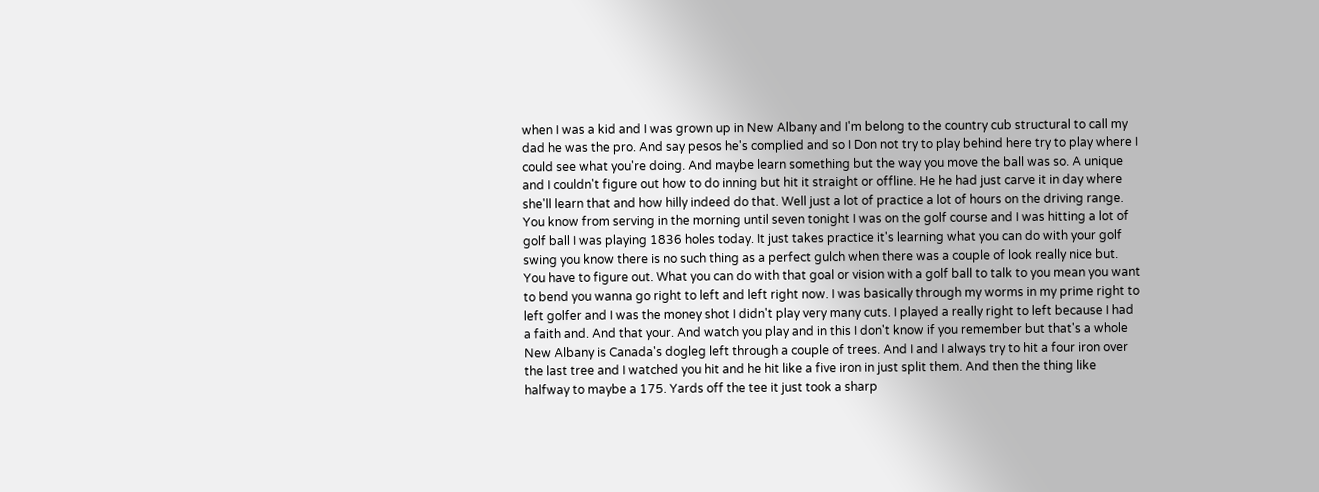when I was a kid and I was grown up in New Albany and I'm belong to the country cub structural to call my dad he was the pro. And say pesos he's complied and so I Don not try to play behind here try to play where I could see what you're doing. And maybe learn something but the way you move the ball was so. A unique and I couldn't figure out how to do inning but hit it straight or offline. He he had just carve it in day where she'll learn that and how hilly indeed do that. Well just a lot of practice a lot of hours on the driving range. You know from serving in the morning until seven tonight I was on the golf course and I was hitting a lot of golf ball I was playing 1836 holes today. It just takes practice it's learning what you can do with your golf swing you know there is no such thing as a perfect gulch when there was a couple of look really nice but. You have to figure out. What you can do with that goal or vision with a golf ball to talk to you mean you want to bend you wanna go right to left and left right now. I was basically through my worms in my prime right to left golfer and I was the money shot I didn't play very many cuts. I played a really right to left because I had a faith and. And that your. And watch you play and in this I don't know if you remember but that's a whole New Albany is Canada's dogleg left through a couple of trees. And I and I always try to hit a four iron over the last tree and I watched you hit and he hit like a five iron in just split them. And then the thing like halfway to maybe a 175. Yards off the tee it just took a sharp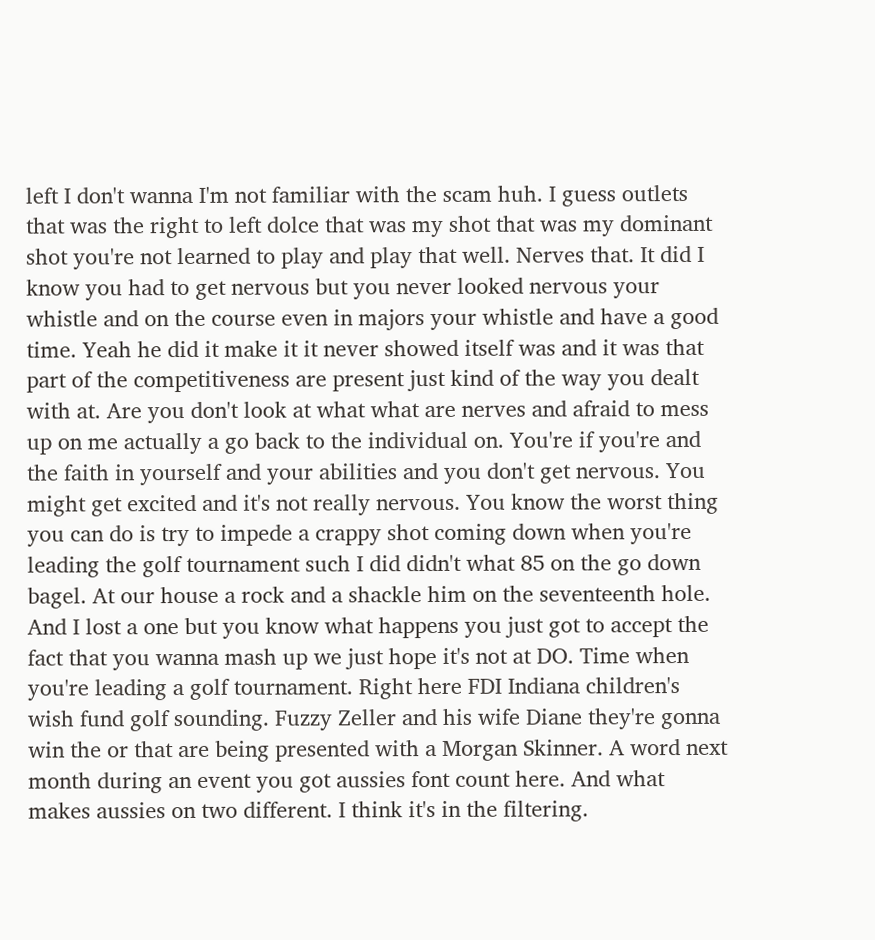left I don't wanna I'm not familiar with the scam huh. I guess outlets that was the right to left dolce that was my shot that was my dominant shot you're not learned to play and play that well. Nerves that. It did I know you had to get nervous but you never looked nervous your whistle and on the course even in majors your whistle and have a good time. Yeah he did it make it it never showed itself was and it was that part of the competitiveness are present just kind of the way you dealt with at. Are you don't look at what what are nerves and afraid to mess up on me actually a go back to the individual on. You're if you're and the faith in yourself and your abilities and you don't get nervous. You might get excited and it's not really nervous. You know the worst thing you can do is try to impede a crappy shot coming down when you're leading the golf tournament such I did didn't what 85 on the go down bagel. At our house a rock and a shackle him on the seventeenth hole. And I lost a one but you know what happens you just got to accept the fact that you wanna mash up we just hope it's not at DO. Time when you're leading a golf tournament. Right here FDI Indiana children's wish fund golf sounding. Fuzzy Zeller and his wife Diane they're gonna win the or that are being presented with a Morgan Skinner. A word next month during an event you got aussies font count here. And what makes aussies on two different. I think it's in the filtering.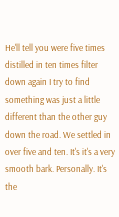He'll tell you were five times distilled in ten times filter down again I try to find something was just a little different than the other guy down the road. We settled in over five and ten. It's it's a very smooth bark. Personally. It's the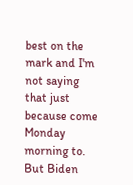best on the mark and I'm not saying that just because come Monday morning to. But Biden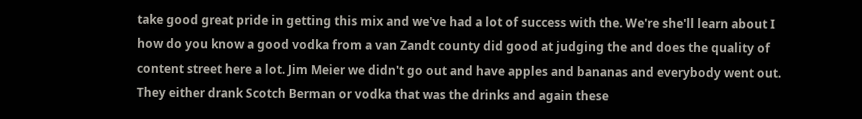take good great pride in getting this mix and we've had a lot of success with the. We're she'll learn about I how do you know a good vodka from a van Zandt county did good at judging the and does the quality of content street here a lot. Jim Meier we didn't go out and have apples and bananas and everybody went out. They either drank Scotch Berman or vodka that was the drinks and again these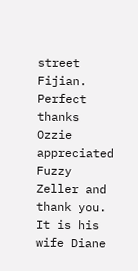street Fijian. Perfect thanks Ozzie appreciated Fuzzy Zeller and thank you. It is his wife Diane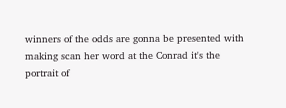winners of the odds are gonna be presented with making scan her word at the Conrad it's the portrait of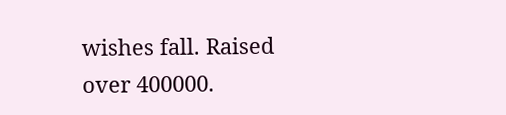wishes fall. Raised over 400000.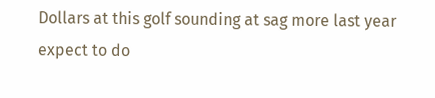Dollars at this golf sounding at sag more last year expect to do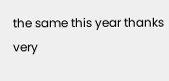the same this year thanks very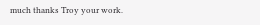much thanks Troy your work.